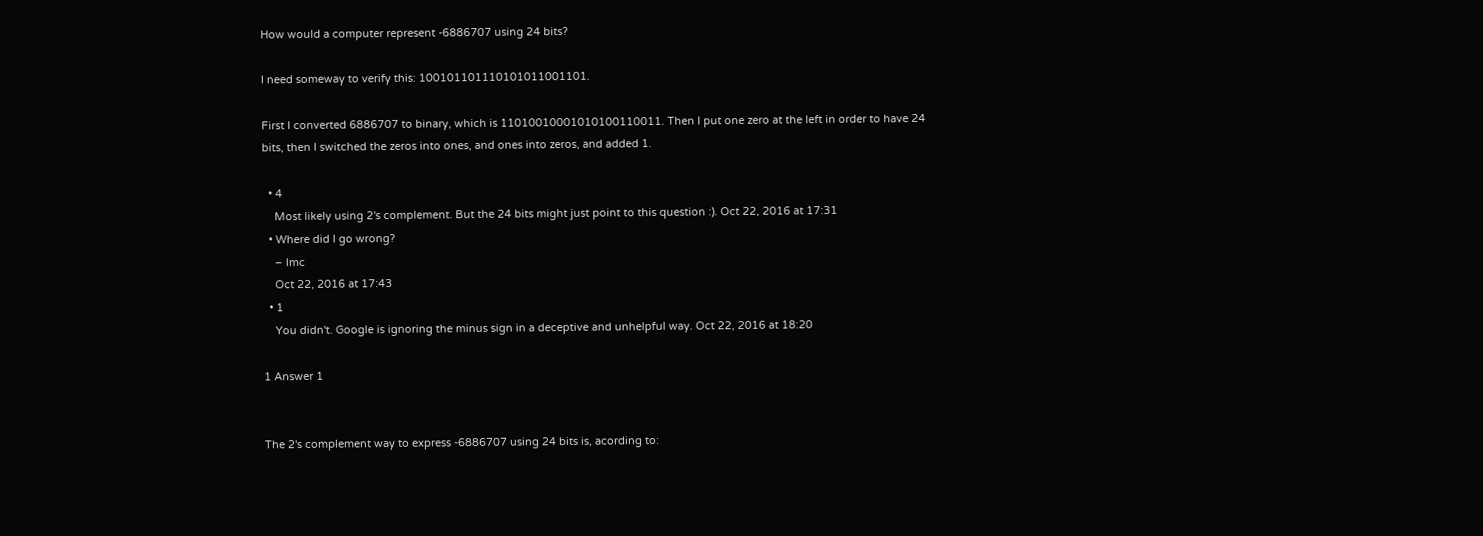How would a computer represent -6886707 using 24 bits?

I need someway to verify this: 100101101110101011001101.

First I converted 6886707 to binary, which is 11010010001010100110011. Then I put one zero at the left in order to have 24 bits, then I switched the zeros into ones, and ones into zeros, and added 1.

  • 4
    Most likely using 2's complement. But the 24 bits might just point to this question :). Oct 22, 2016 at 17:31
  • Where did I go wrong?
    – lmc
    Oct 22, 2016 at 17:43
  • 1
    You didn't. Google is ignoring the minus sign in a deceptive and unhelpful way. Oct 22, 2016 at 18:20

1 Answer 1


The 2's complement way to express -6886707 using 24 bits is, acording to: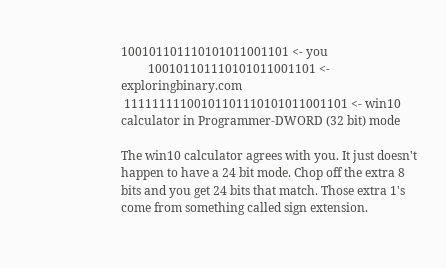100101101110101011001101 <- you
         100101101110101011001101 <- exploringbinary.com
 11111111100101101110101011001101 <- win10 calculator in Programmer-DWORD (32 bit) mode

The win10 calculator agrees with you. It just doesn't happen to have a 24 bit mode. Chop off the extra 8 bits and you get 24 bits that match. Those extra 1's come from something called sign extension.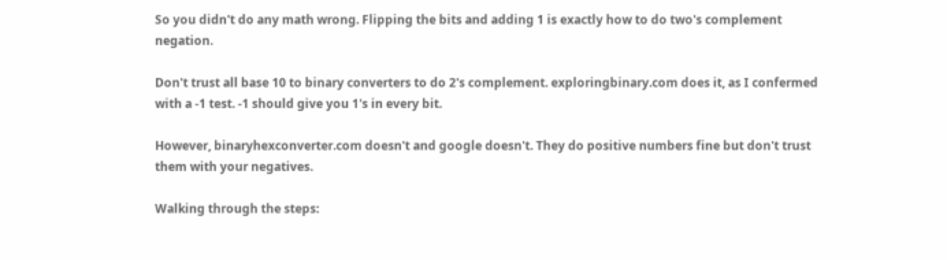So you didn't do any math wrong. Flipping the bits and adding 1 is exactly how to do two's complement negation.

Don't trust all base 10 to binary converters to do 2's complement. exploringbinary.com does it, as I confermed with a -1 test. -1 should give you 1's in every bit.

However, binaryhexconverter.com doesn't and google doesn't. They do positive numbers fine but don't trust them with your negatives.

Walking through the steps: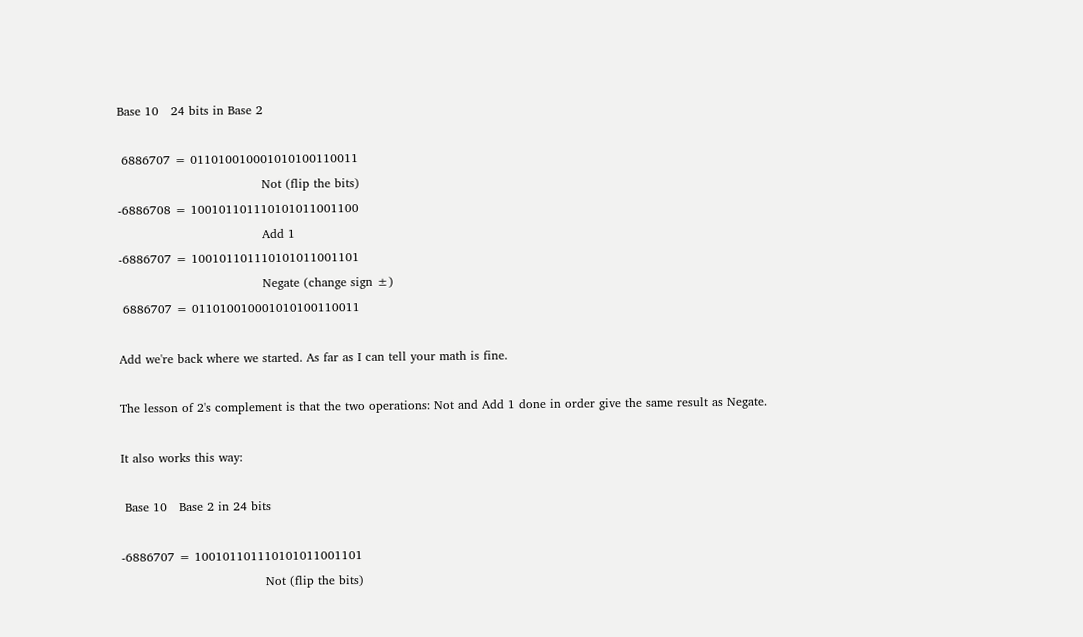Base 10   24 bits in Base 2

 6886707 = 011010010001010100110011
                                    Not (flip the bits)
-6886708 = 100101101110101011001100
                                    Add 1
-6886707 = 100101101110101011001101
                                    Negate (change sign ±)
 6886707 = 011010010001010100110011

Add we're back where we started. As far as I can tell your math is fine.

The lesson of 2's complement is that the two operations: Not and Add 1 done in order give the same result as Negate.

It also works this way:

 Base 10   Base 2 in 24 bits

-6886707 = 100101101110101011001101
                                    Not (flip the bits)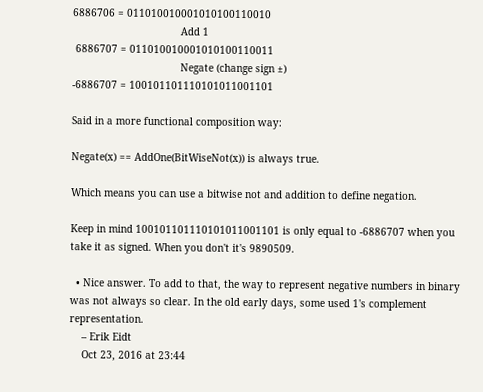6886706 = 011010010001010100110010
                                    Add 1
 6886707 = 011010010001010100110011
                                    Negate (change sign ±)
-6886707 = 100101101110101011001101

Said in a more functional composition way:

Negate(x) == AddOne(BitWiseNot(x)) is always true.

Which means you can use a bitwise not and addition to define negation.

Keep in mind 100101101110101011001101 is only equal to -6886707 when you take it as signed. When you don't it's 9890509.

  • Nice answer. To add to that, the way to represent negative numbers in binary was not always so clear. In the old early days, some used 1's complement representation.
    – Erik Eidt
    Oct 23, 2016 at 23:44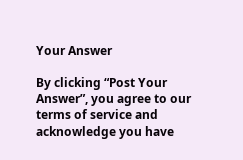Your Answer

By clicking “Post Your Answer”, you agree to our terms of service and acknowledge you have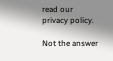read our privacy policy.

Not the answer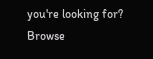you're looking for? Browse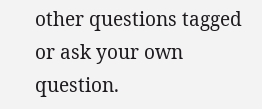other questions tagged or ask your own question.